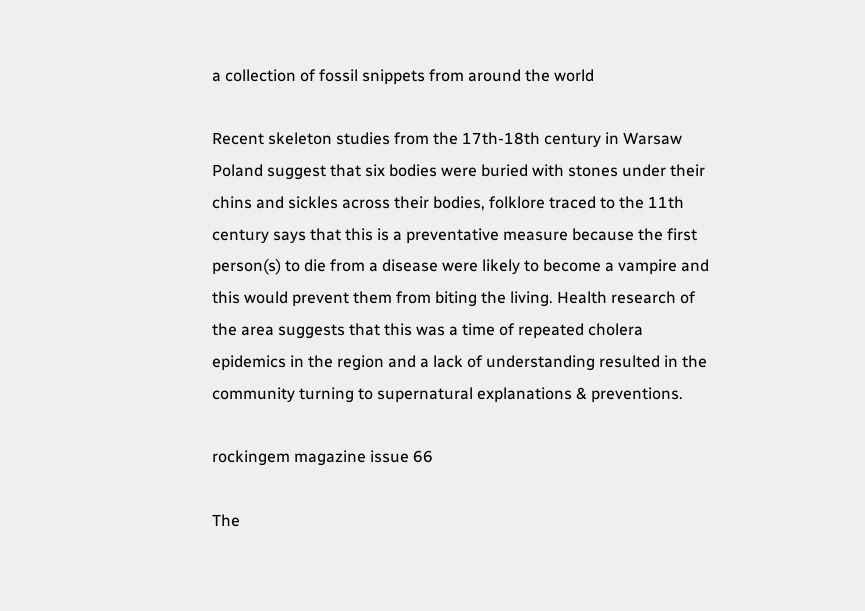a collection of fossil snippets from around the world

Recent skeleton studies from the 17th-18th century in Warsaw Poland suggest that six bodies were buried with stones under their chins and sickles across their bodies, folklore traced to the 11th century says that this is a preventative measure because the first person(s) to die from a disease were likely to become a vampire and this would prevent them from biting the living. Health research of the area suggests that this was a time of repeated cholera epidemics in the region and a lack of understanding resulted in the community turning to supernatural explanations & preventions.

rockingem magazine issue 66

The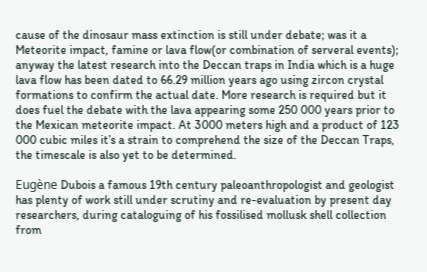cause of the dinosaur mass extinction is still under debate; was it a Meteorite impact, famine or lava flow(or combination of serveral events); anyway the latest research into the Deccan traps in India which is a huge lava flow has been dated to 66.29 million years ago using zircon crystal formations to confirm the actual date. More research is required but it does fuel the debate with the lava appearing some 250 000 years prior to the Mexican meteorite impact. At 3000 meters high and a product of 123 000 cubic miles it’s a strain to comprehend the size of the Deccan Traps, the timescale is also yet to be determined.

Eugène Dubois a famous 19th century paleoanthropologist and geologist has plenty of work still under scrutiny and re-evaluation by present day researchers, during cataloguing of his fossilised mollusk shell collection from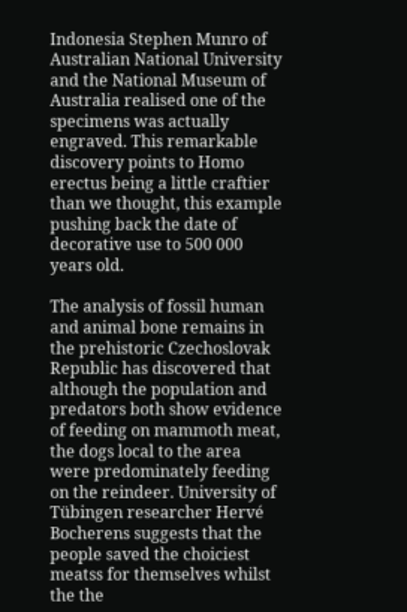Indonesia Stephen Munro of Australian National University and the National Museum of Australia realised one of the specimens was actually engraved. This remarkable discovery points to Homo erectus being a little craftier than we thought, this example pushing back the date of decorative use to 500 000 years old.

The analysis of fossil human and animal bone remains in the prehistoric Czechoslovak Republic has discovered that although the population and predators both show evidence of feeding on mammoth meat, the dogs local to the area were predominately feeding on the reindeer. University of Tübingen researcher Hervé Bocherens suggests that the people saved the choiciest meatss for themselves whilst the the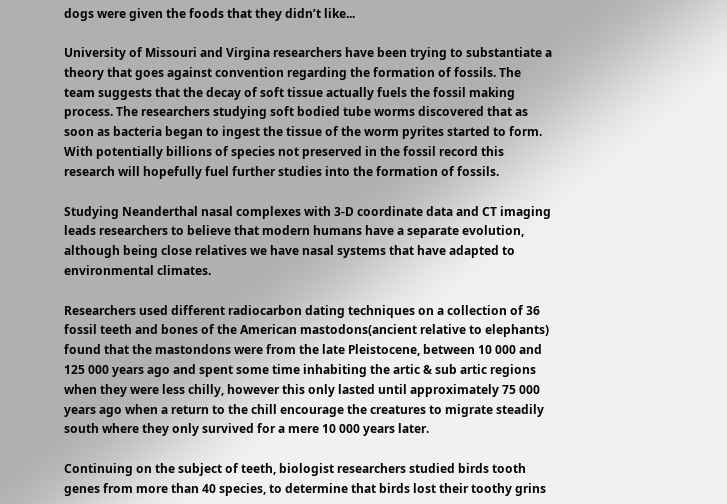dogs were given the foods that they didn’t like...

University of Missouri and Virgina researchers have been trying to substantiate a theory that goes against convention regarding the formation of fossils. The team suggests that the decay of soft tissue actually fuels the fossil making process. The researchers studying soft bodied tube worms discovered that as soon as bacteria began to ingest the tissue of the worm pyrites started to form. With potentially billions of species not preserved in the fossil record this research will hopefully fuel further studies into the formation of fossils.

Studying Neanderthal nasal complexes with 3-D coordinate data and CT imaging leads researchers to believe that modern humans have a separate evolution, although being close relatives we have nasal systems that have adapted to environmental climates.

Researchers used different radiocarbon dating techniques on a collection of 36 fossil teeth and bones of the American mastodons(ancient relative to elephants) found that the mastondons were from the late Pleistocene, between 10 000 and 125 000 years ago and spent some time inhabiting the artic & sub artic regions when they were less chilly, however this only lasted until approximately 75 000 years ago when a return to the chill encourage the creatures to migrate steadily south where they only survived for a mere 10 000 years later.

Continuing on the subject of teeth, biologist researchers studied birds tooth genes from more than 40 species, to determine that birds lost their toothy grins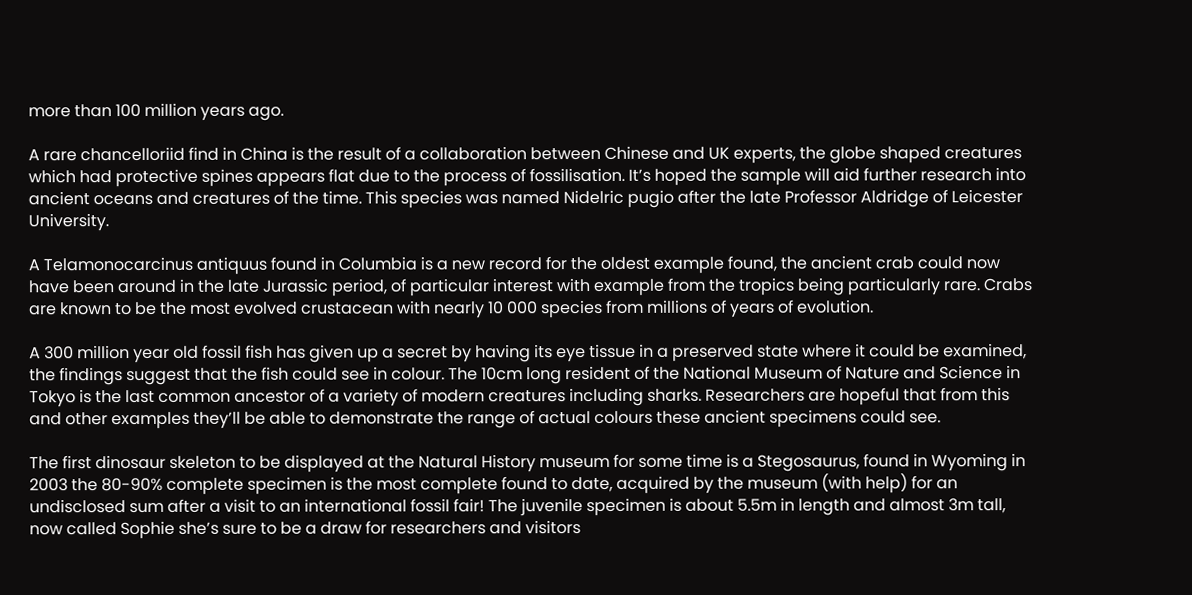more than 100 million years ago.

A rare chancelloriid find in China is the result of a collaboration between Chinese and UK experts, the globe shaped creatures which had protective spines appears flat due to the process of fossilisation. It’s hoped the sample will aid further research into ancient oceans and creatures of the time. This species was named Nidelric pugio after the late Professor Aldridge of Leicester University.

A Telamonocarcinus antiquus found in Columbia is a new record for the oldest example found, the ancient crab could now have been around in the late Jurassic period, of particular interest with example from the tropics being particularly rare. Crabs are known to be the most evolved crustacean with nearly 10 000 species from millions of years of evolution.

A 300 million year old fossil fish has given up a secret by having its eye tissue in a preserved state where it could be examined, the findings suggest that the fish could see in colour. The 10cm long resident of the National Museum of Nature and Science in Tokyo is the last common ancestor of a variety of modern creatures including sharks. Researchers are hopeful that from this and other examples they’ll be able to demonstrate the range of actual colours these ancient specimens could see.

The first dinosaur skeleton to be displayed at the Natural History museum for some time is a Stegosaurus, found in Wyoming in 2003 the 80-90% complete specimen is the most complete found to date, acquired by the museum (with help) for an undisclosed sum after a visit to an international fossil fair! The juvenile specimen is about 5.5m in length and almost 3m tall, now called Sophie she’s sure to be a draw for researchers and visitors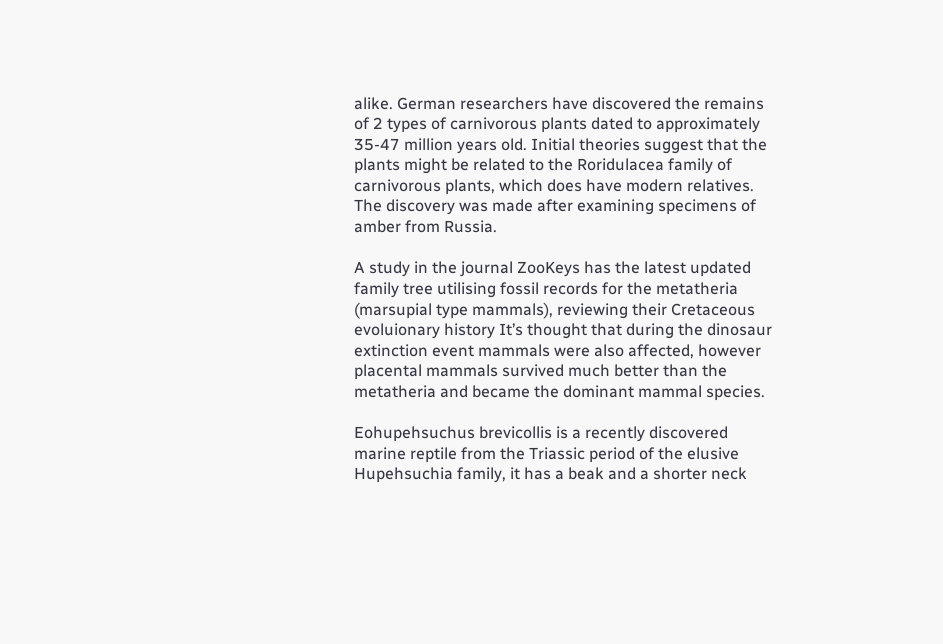alike. German researchers have discovered the remains of 2 types of carnivorous plants dated to approximately 35-47 million years old. Initial theories suggest that the plants might be related to the Roridulacea family of carnivorous plants, which does have modern relatives. The discovery was made after examining specimens of amber from Russia.

A study in the journal ZooKeys has the latest updated family tree utilising fossil records for the metatheria (marsupial type mammals), reviewing their Cretaceous evoluionary history It’s thought that during the dinosaur extinction event mammals were also affected, however placental mammals survived much better than the metatheria and became the dominant mammal species.

Eohupehsuchus brevicollis is a recently discovered marine reptile from the Triassic period of the elusive Hupehsuchia family, it has a beak and a shorter neck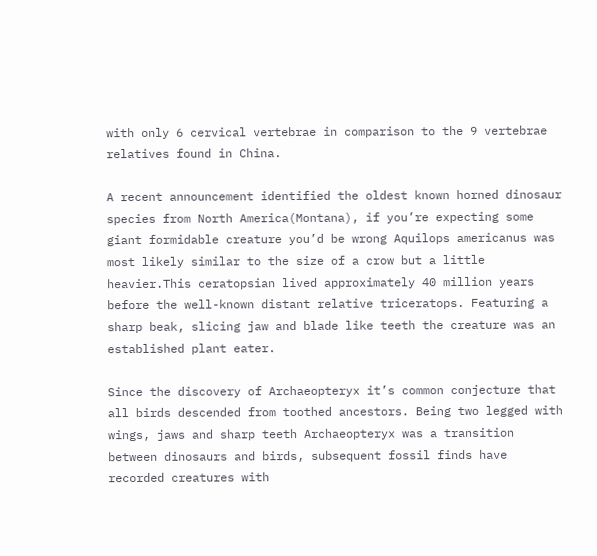with only 6 cervical vertebrae in comparison to the 9 vertebrae relatives found in China.

A recent announcement identified the oldest known horned dinosaur species from North America(Montana), if you’re expecting some giant formidable creature you’d be wrong Aquilops americanus was most likely similar to the size of a crow but a little heavier.This ceratopsian lived approximately 40 million years before the well-known distant relative triceratops. Featuring a sharp beak, slicing jaw and blade like teeth the creature was an established plant eater.

Since the discovery of Archaeopteryx it’s common conjecture that all birds descended from toothed ancestors. Being two legged with wings, jaws and sharp teeth Archaeopteryx was a transition between dinosaurs and birds, subsequent fossil finds have recorded creatures with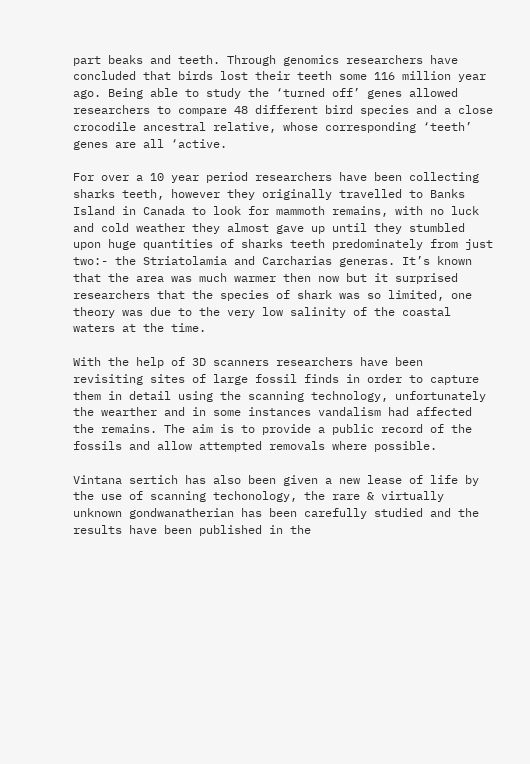part beaks and teeth. Through genomics researchers have concluded that birds lost their teeth some 116 million year ago. Being able to study the ‘turned off’ genes allowed researchers to compare 48 different bird species and a close crocodile ancestral relative, whose corresponding ‘teeth’ genes are all ‘active.

For over a 10 year period researchers have been collecting sharks teeth, however they originally travelled to Banks Island in Canada to look for mammoth remains, with no luck and cold weather they almost gave up until they stumbled upon huge quantities of sharks teeth predominately from just two:- the Striatolamia and Carcharias generas. It’s known that the area was much warmer then now but it surprised researchers that the species of shark was so limited, one theory was due to the very low salinity of the coastal waters at the time.

With the help of 3D scanners researchers have been revisiting sites of large fossil finds in order to capture them in detail using the scanning technology, unfortunately the wearther and in some instances vandalism had affected the remains. The aim is to provide a public record of the fossils and allow attempted removals where possible.

Vintana sertich has also been given a new lease of life by the use of scanning techonology, the rare & virtually unknown gondwanatherian has been carefully studied and the results have been published in the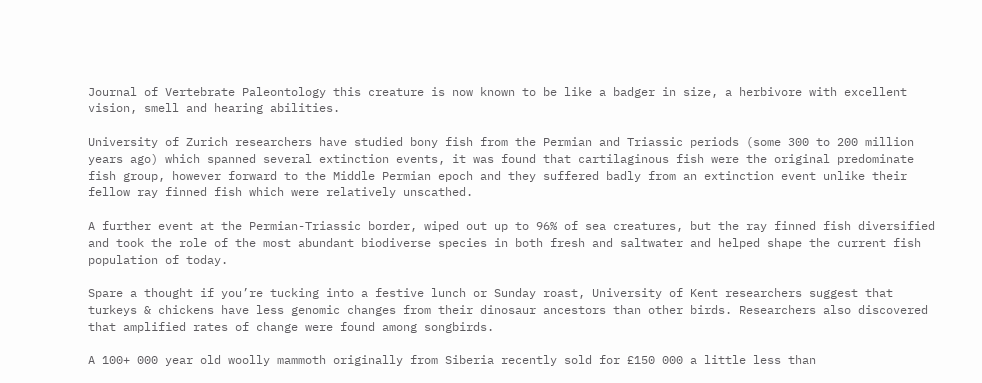Journal of Vertebrate Paleontology this creature is now known to be like a badger in size, a herbivore with excellent vision, smell and hearing abilities.

University of Zurich researchers have studied bony fish from the Permian and Triassic periods (some 300 to 200 million years ago) which spanned several extinction events, it was found that cartilaginous fish were the original predominate fish group, however forward to the Middle Permian epoch and they suffered badly from an extinction event unlike their fellow ray finned fish which were relatively unscathed.

A further event at the Permian-Triassic border, wiped out up to 96% of sea creatures, but the ray finned fish diversified and took the role of the most abundant biodiverse species in both fresh and saltwater and helped shape the current fish population of today.

Spare a thought if you’re tucking into a festive lunch or Sunday roast, University of Kent researchers suggest that turkeys & chickens have less genomic changes from their dinosaur ancestors than other birds. Researchers also discovered that amplified rates of change were found among songbirds.

A 100+ 000 year old woolly mammoth originally from Siberia recently sold for £150 000 a little less than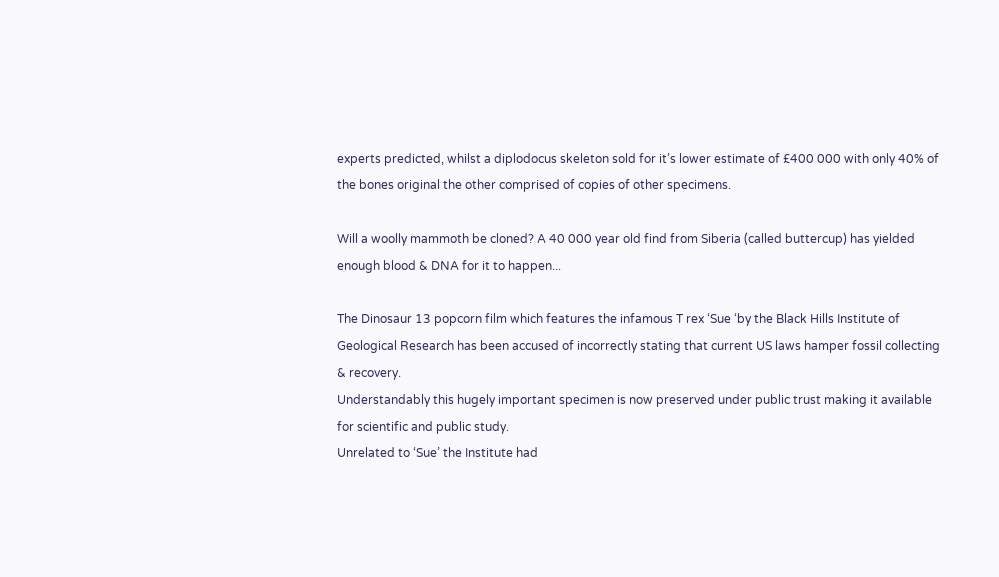experts predicted, whilst a diplodocus skeleton sold for it’s lower estimate of £400 000 with only 40% of the bones original the other comprised of copies of other specimens.

Will a woolly mammoth be cloned? A 40 000 year old find from Siberia (called buttercup) has yielded enough blood & DNA for it to happen...

The Dinosaur 13 popcorn film which features the infamous T rex ‘Sue ‘by the Black Hills Institute of Geological Research has been accused of incorrectly stating that current US laws hamper fossil collecting & recovery.
Understandably this hugely important specimen is now preserved under public trust making it available for scientific and public study.
Unrelated to ‘Sue’ the Institute had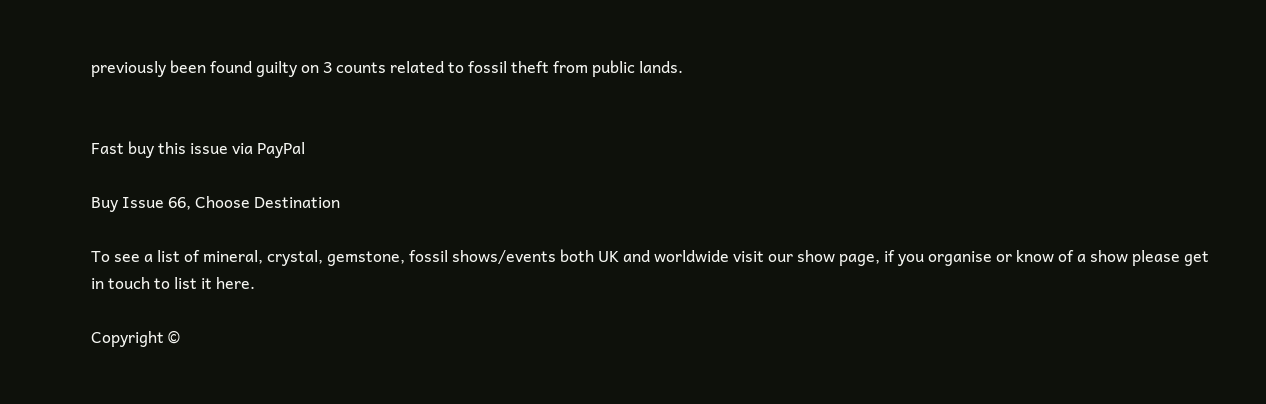previously been found guilty on 3 counts related to fossil theft from public lands.


Fast buy this issue via PayPal

Buy Issue 66, Choose Destination

To see a list of mineral, crystal, gemstone, fossil shows/events both UK and worldwide visit our show page, if you organise or know of a show please get in touch to list it here.

Copyright ©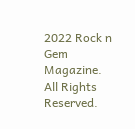2022 Rock n Gem Magazine. All Rights Reserved.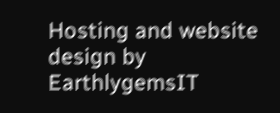Hosting and website design by EarthlygemsIT